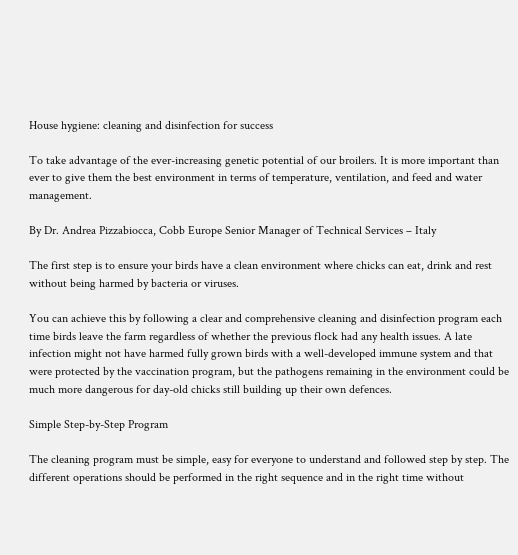House hygiene: cleaning and disinfection for success

To take advantage of the ever-increasing genetic potential of our broilers. It is more important than ever to give them the best environment in terms of temperature, ventilation, and feed and water management.

By Dr. Andrea Pizzabiocca, Cobb Europe Senior Manager of Technical Services – Italy

The first step is to ensure your birds have a clean environment where chicks can eat, drink and rest without being harmed by bacteria or viruses.

You can achieve this by following a clear and comprehensive cleaning and disinfection program each time birds leave the farm regardless of whether the previous flock had any health issues. A late infection might not have harmed fully grown birds with a well-developed immune system and that were protected by the vaccination program, but the pathogens remaining in the environment could be much more dangerous for day-old chicks still building up their own defences.

Simple Step-by-Step Program

The cleaning program must be simple, easy for everyone to understand and followed step by step. The different operations should be performed in the right sequence and in the right time without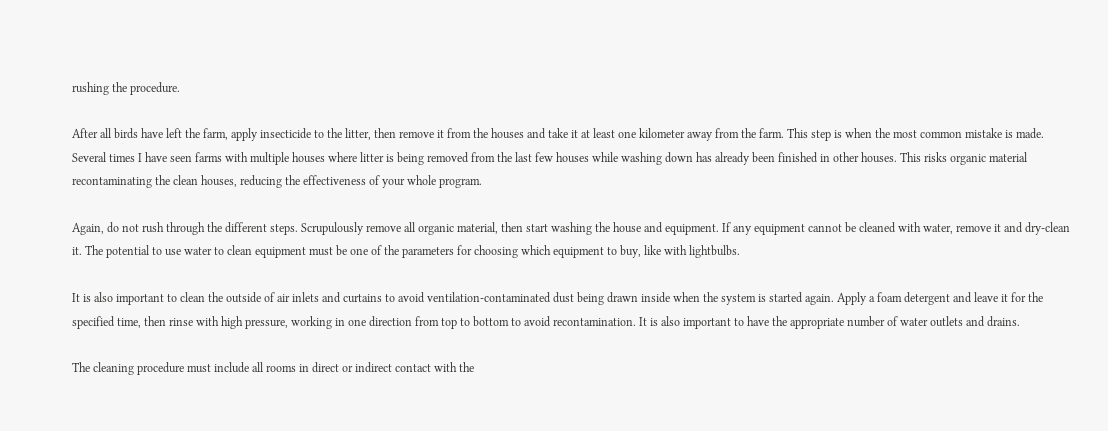rushing the procedure.

After all birds have left the farm, apply insecticide to the litter, then remove it from the houses and take it at least one kilometer away from the farm. This step is when the most common mistake is made. Several times I have seen farms with multiple houses where litter is being removed from the last few houses while washing down has already been finished in other houses. This risks organic material recontaminating the clean houses, reducing the effectiveness of your whole program.

Again, do not rush through the different steps. Scrupulously remove all organic material, then start washing the house and equipment. If any equipment cannot be cleaned with water, remove it and dry-clean it. The potential to use water to clean equipment must be one of the parameters for choosing which equipment to buy, like with lightbulbs.

It is also important to clean the outside of air inlets and curtains to avoid ventilation-contaminated dust being drawn inside when the system is started again. Apply a foam detergent and leave it for the specified time, then rinse with high pressure, working in one direction from top to bottom to avoid recontamination. It is also important to have the appropriate number of water outlets and drains.

The cleaning procedure must include all rooms in direct or indirect contact with the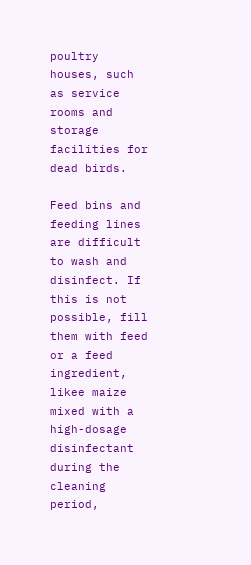poultry houses, such as service rooms and storage facilities for dead birds.

Feed bins and feeding lines are difficult to wash and disinfect. If this is not possible, fill them with feed or a feed ingredient, likee maize mixed with a high-dosage disinfectant during the cleaning period,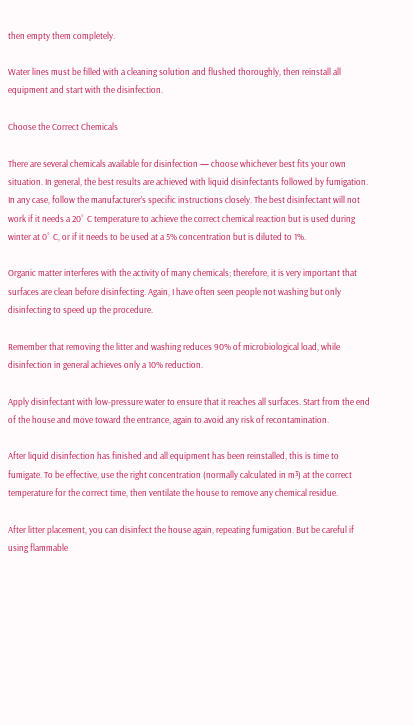then empty them completely.

Water lines must be filled with a cleaning solution and flushed thoroughly, then reinstall all equipment and start with the disinfection.

Choose the Correct Chemicals

There are several chemicals available for disinfection — choose whichever best fits your own situation. In general, the best results are achieved with liquid disinfectants followed by fumigation. In any case, follow the manufacturer’s specific instructions closely. The best disinfectant will not work if it needs a 20˚ C temperature to achieve the correct chemical reaction but is used during winter at 0˚ C, or if it needs to be used at a 5% concentration but is diluted to 1%.

Organic matter interferes with the activity of many chemicals; therefore, it is very important that surfaces are clean before disinfecting. Again, I have often seen people not washing but only disinfecting to speed up the procedure.

Remember that removing the litter and washing reduces 90% of microbiological load, while disinfection in general achieves only a 10% reduction.

Apply disinfectant with low-pressure water to ensure that it reaches all surfaces. Start from the end of the house and move toward the entrance, again to avoid any risk of recontamination.

After liquid disinfection has finished and all equipment has been reinstalled, this is time to fumigate. To be effective, use the right concentration (normally calculated in m³) at the correct temperature for the correct time, then ventilate the house to remove any chemical residue.

After litter placement, you can disinfect the house again, repeating fumigation. But be careful if using flammable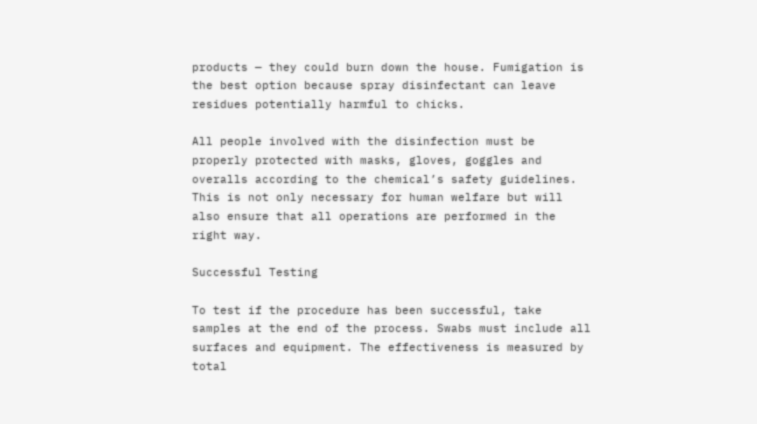products — they could burn down the house. Fumigation is the best option because spray disinfectant can leave residues potentially harmful to chicks.

All people involved with the disinfection must be properly protected with masks, gloves, goggles and overalls according to the chemical’s safety guidelines. This is not only necessary for human welfare but will also ensure that all operations are performed in the right way.

Successful Testing

To test if the procedure has been successful, take samples at the end of the process. Swabs must include all surfaces and equipment. The effectiveness is measured by total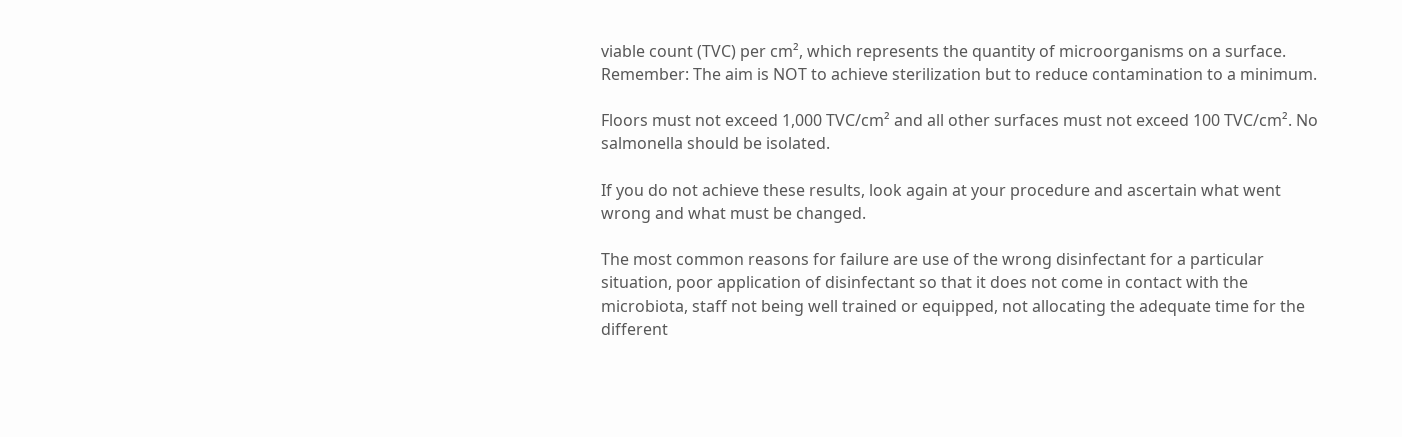viable count (TVC) per cm², which represents the quantity of microorganisms on a surface. Remember: The aim is NOT to achieve sterilization but to reduce contamination to a minimum.

Floors must not exceed 1,000 TVC/cm² and all other surfaces must not exceed 100 TVC/cm². No salmonella should be isolated.

If you do not achieve these results, look again at your procedure and ascertain what went wrong and what must be changed.

The most common reasons for failure are use of the wrong disinfectant for a particular situation, poor application of disinfectant so that it does not come in contact with the microbiota, staff not being well trained or equipped, not allocating the adequate time for the different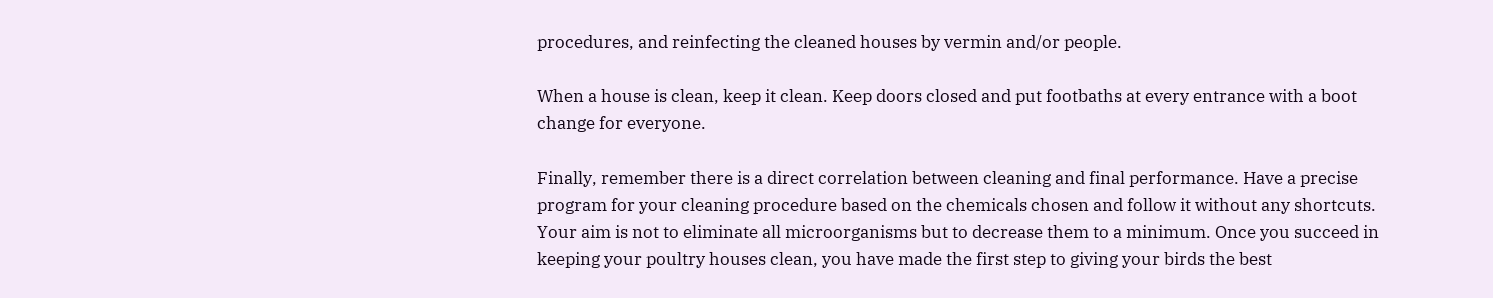procedures, and reinfecting the cleaned houses by vermin and/or people.

When a house is clean, keep it clean. Keep doors closed and put footbaths at every entrance with a boot change for everyone.

Finally, remember there is a direct correlation between cleaning and final performance. Have a precise program for your cleaning procedure based on the chemicals chosen and follow it without any shortcuts. Your aim is not to eliminate all microorganisms but to decrease them to a minimum. Once you succeed in keeping your poultry houses clean, you have made the first step to giving your birds the best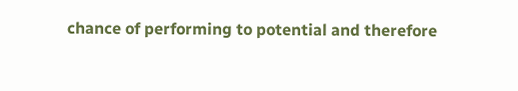chance of performing to potential and therefore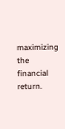maximizing the financial return.